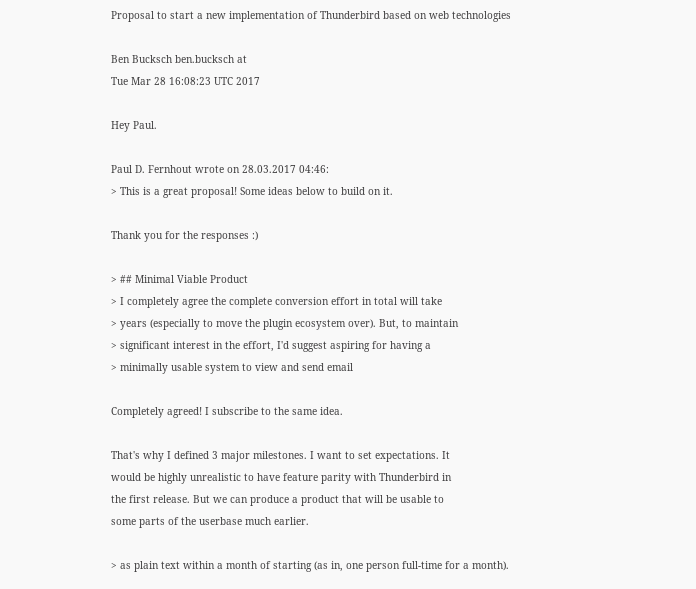Proposal to start a new implementation of Thunderbird based on web technologies

Ben Bucksch ben.bucksch at
Tue Mar 28 16:08:23 UTC 2017

Hey Paul.

Paul D. Fernhout wrote on 28.03.2017 04:46:
> This is a great proposal! Some ideas below to build on it.

Thank you for the responses :)

> ## Minimal Viable Product
> I completely agree the complete conversion effort in total will take
> years (especially to move the plugin ecosystem over). But, to maintain
> significant interest in the effort, I'd suggest aspiring for having a
> minimally usable system to view and send email

Completely agreed! I subscribe to the same idea.

That's why I defined 3 major milestones. I want to set expectations. It
would be highly unrealistic to have feature parity with Thunderbird in
the first release. But we can produce a product that will be usable to
some parts of the userbase much earlier.

> as plain text within a month of starting (as in, one person full-time for a month).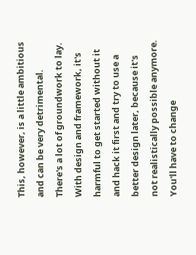This, however, is a little ambitious and can be very detrimental.
There's a lot of groundwork to lay. With design and framework, it's
harmful to get started without it and hack it first and try to use a
better design later, because it's not realistically possible anymore.
You'll have to change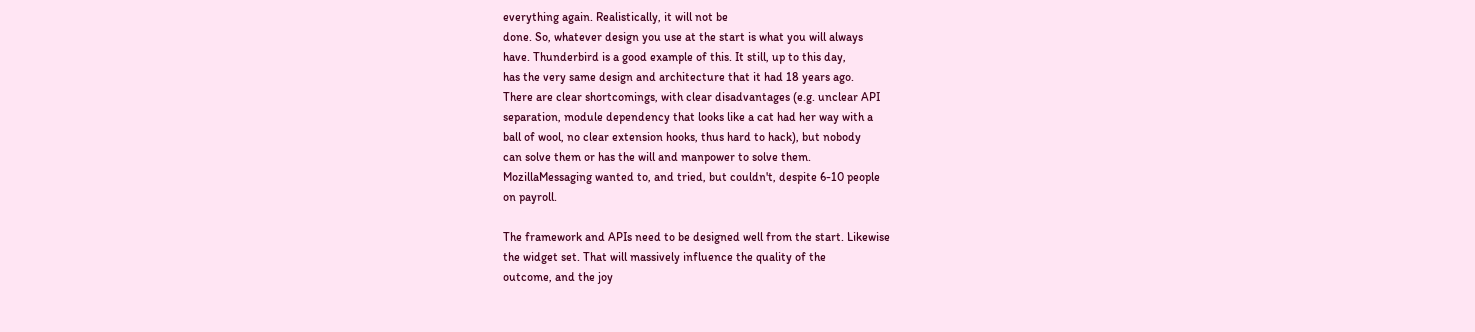everything again. Realistically, it will not be
done. So, whatever design you use at the start is what you will always
have. Thunderbird is a good example of this. It still, up to this day,
has the very same design and architecture that it had 18 years ago.
There are clear shortcomings, with clear disadvantages (e.g. unclear API
separation, module dependency that looks like a cat had her way with a
ball of wool, no clear extension hooks, thus hard to hack), but nobody
can solve them or has the will and manpower to solve them.
MozillaMessaging wanted to, and tried, but couldn't, despite 6-10 people
on payroll.

The framework and APIs need to be designed well from the start. Likewise
the widget set. That will massively influence the quality of the
outcome, and the joy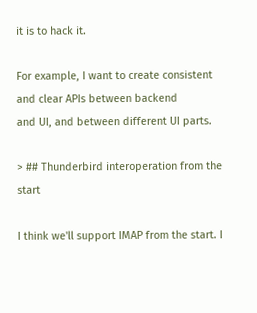it is to hack it.

For example, I want to create consistent and clear APIs between backend
and UI, and between different UI parts.

> ## Thunderbird interoperation from the start

I think we'll support IMAP from the start. I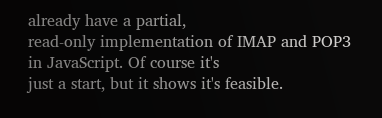already have a partial,
read-only implementation of IMAP and POP3 in JavaScript. Of course it's
just a start, but it shows it's feasible.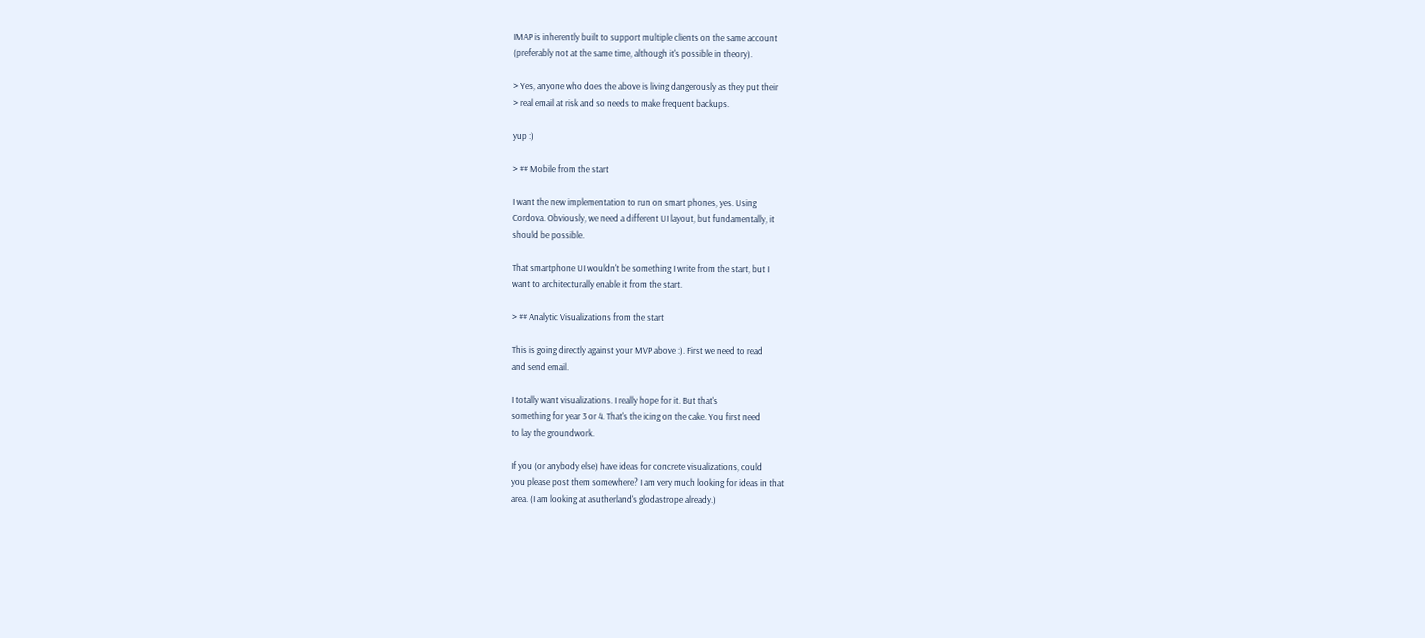IMAP is inherently built to support multiple clients on the same account
(preferably not at the same time, although it's possible in theory).

> Yes, anyone who does the above is living dangerously as they put their
> real email at risk and so needs to make frequent backups.

yup :)

> ## Mobile from the start

I want the new implementation to run on smart phones, yes. Using
Cordova. Obviously, we need a different UI layout, but fundamentally, it
should be possible.

That smartphone UI wouldn't be something I write from the start, but I
want to architecturally enable it from the start.

> ## Analytic Visualizations from the start

This is going directly against your MVP above :). First we need to read
and send email.

I totally want visualizations. I really hope for it. But that's
something for year 3 or 4. That's the icing on the cake. You first need
to lay the groundwork.

If you (or anybody else) have ideas for concrete visualizations, could
you please post them somewhere? I am very much looking for ideas in that
area. (I am looking at asutherland's glodastrope already.)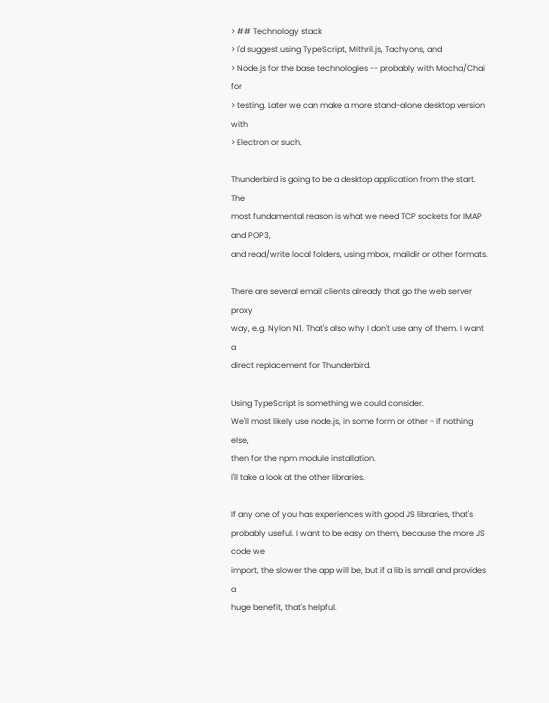> ## Technology stack
> I'd suggest using TypeScript, Mithril.js, Tachyons, and
> Node.js for the base technologies -- probably with Mocha/Chai for
> testing. Later we can make a more stand-alone desktop version with
> Electron or such.

Thunderbird is going to be a desktop application from the start. The
most fundamental reason is what we need TCP sockets for IMAP and POP3,
and read/write local folders, using mbox, maildir or other formats.

There are several email clients already that go the web server proxy
way, e.g. Nylon N1. That's also why I don't use any of them. I want a
direct replacement for Thunderbird.

Using TypeScript is something we could consider.
We'll most likely use node.js, in some form or other - if nothing else,
then for the npm module installation.
I'll take a look at the other libraries.

If any one of you has experiences with good JS libraries, that's
probably useful. I want to be easy on them, because the more JS code we
import, the slower the app will be, but if a lib is small and provides a
huge benefit, that's helpful.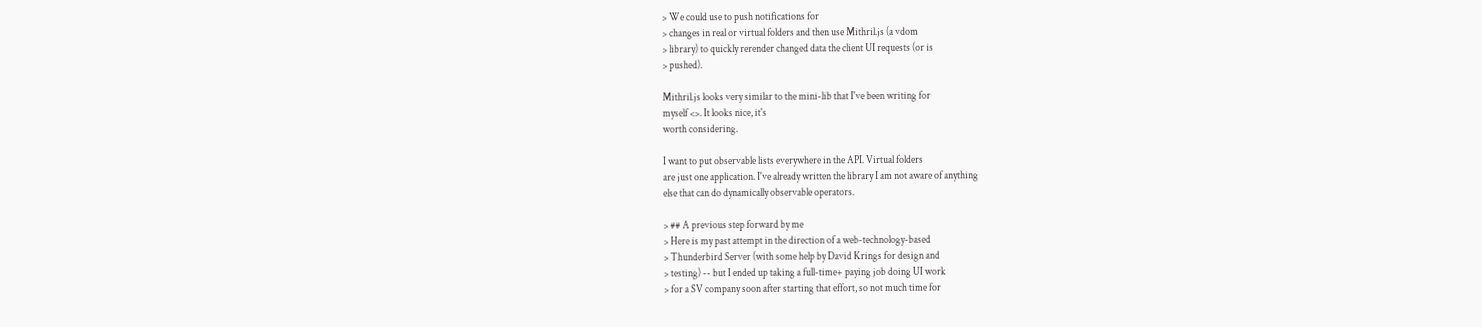> We could use to push notifications for
> changes in real or virtual folders and then use Mithril.js (a vdom
> library) to quickly rerender changed data the client UI requests (or is
> pushed).

Mithril.js looks very similar to the mini-lib that I've been writing for
myself <>. It looks nice, it's
worth considering.

I want to put observable lists everywhere in the API. Virtual folders
are just one application. I've already written the library I am not aware of anything
else that can do dynamically observable operators.

> ## A previous step forward by me
> Here is my past attempt in the direction of a web-technology-based
> Thunderbird Server (with some help by David Krings for design and
> testing) -- but I ended up taking a full-time+ paying job doing UI work
> for a SV company soon after starting that effort, so not much time for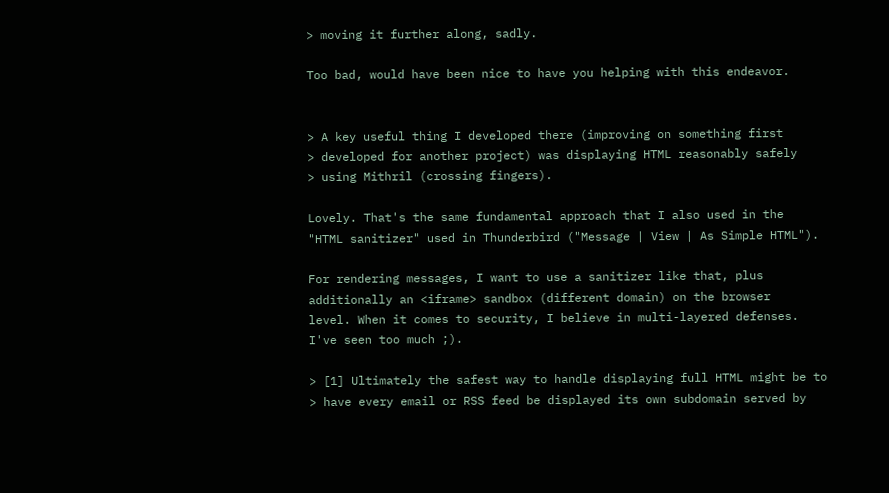> moving it further along, sadly.

Too bad, would have been nice to have you helping with this endeavor.


> A key useful thing I developed there (improving on something first
> developed for another project) was displaying HTML reasonably safely
> using Mithril (crossing fingers).

Lovely. That's the same fundamental approach that I also used in the
"HTML sanitizer" used in Thunderbird ("Message | View | As Simple HTML").

For rendering messages, I want to use a sanitizer like that, plus
additionally an <iframe> sandbox (different domain) on the browser
level. When it comes to security, I believe in multi-layered defenses.
I've seen too much ;).

> [1] Ultimately the safest way to handle displaying full HTML might be to
> have every email or RSS feed be displayed its own subdomain served by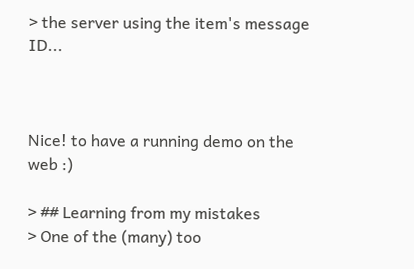> the server using the item's message ID...



Nice! to have a running demo on the web :)

> ## Learning from my mistakes
> One of the (many) too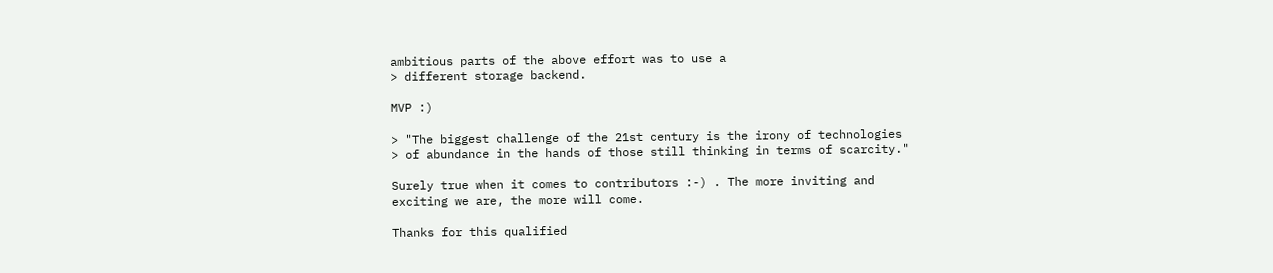ambitious parts of the above effort was to use a
> different storage backend.

MVP :)

> "The biggest challenge of the 21st century is the irony of technologies
> of abundance in the hands of those still thinking in terms of scarcity."

Surely true when it comes to contributors :-) . The more inviting and
exciting we are, the more will come.

Thanks for this qualified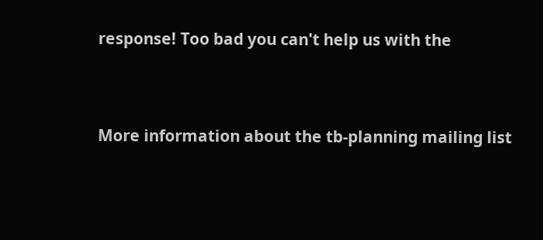response! Too bad you can't help us with the


More information about the tb-planning mailing list